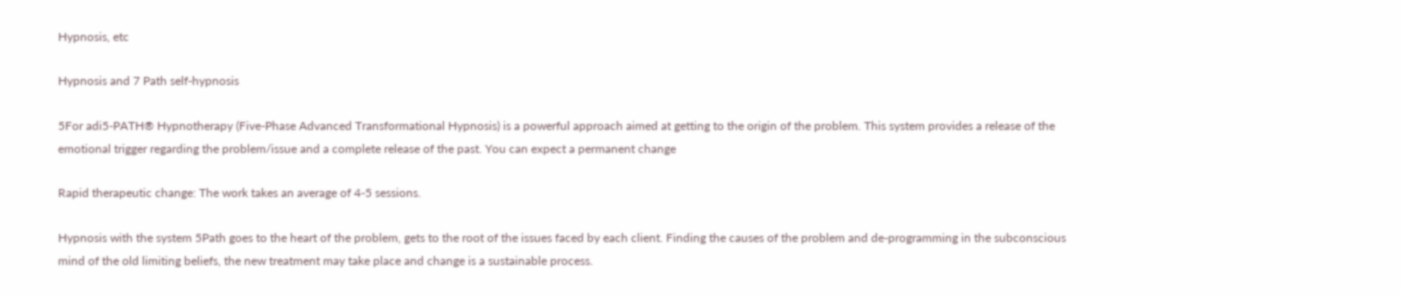Hypnosis, etc

Hypnosis and 7 Path self-hypnosis

5For adi5-PATH® Hypnotherapy (Five-Phase Advanced Transformational Hypnosis) is a powerful approach aimed at getting to the origin of the problem. This system provides a release of the emotional trigger regarding the problem/issue and a complete release of the past. You can expect a permanent change

Rapid therapeutic change: The work takes an average of 4-5 sessions.

Hypnosis with the system 5Path goes to the heart of the problem, gets to the root of the issues faced by each client. Finding the causes of the problem and de-programming in the subconscious mind of the old limiting beliefs, the new treatment may take place and change is a sustainable process.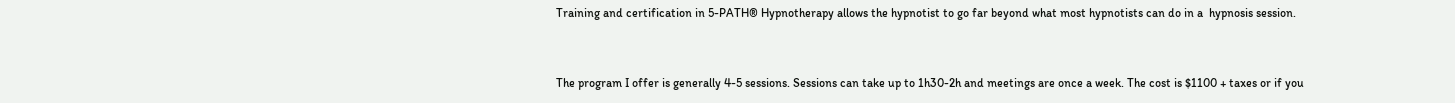Training and certification in 5-PATH® Hypnotherapy allows the hypnotist to go far beyond what most hypnotists can do in a  hypnosis session.


The program I offer is generally 4-5 sessions. Sessions can take up to 1h30-2h and meetings are once a week. The cost is $1100 + taxes or if you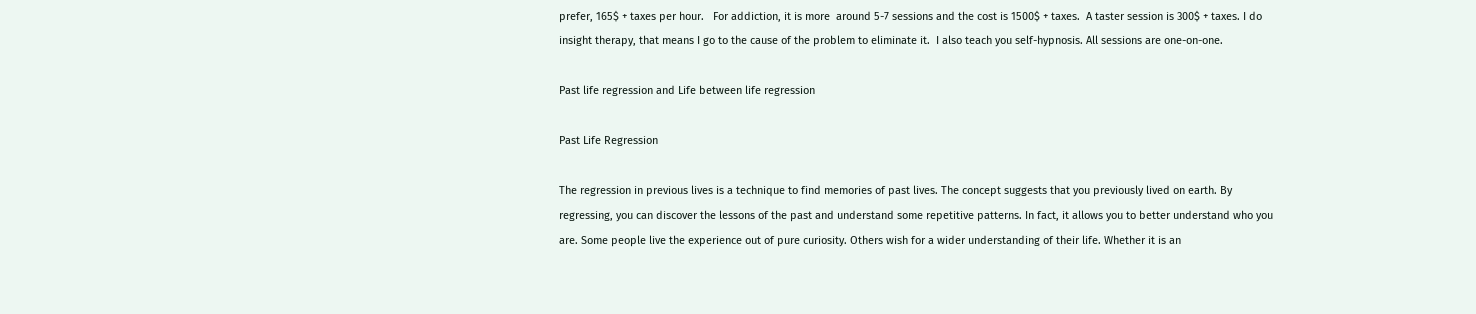prefer, 165$ + taxes per hour.   For addiction, it is more  around 5-7 sessions and the cost is 1500$ + taxes.  A taster session is 300$ + taxes. I do insight therapy, that means I go to the cause of the problem to eliminate it.  I also teach you self-hypnosis. All sessions are one-on-one.

Past life regression and Life between life regression

Past Life Regression

The regression in previous lives is a technique to find memories of past lives. The concept suggests that you previously lived on earth. By regressing, you can discover the lessons of the past and understand some repetitive patterns. In fact, it allows you to better understand who you are. Some people live the experience out of pure curiosity. Others wish for a wider understanding of their life. Whether it is an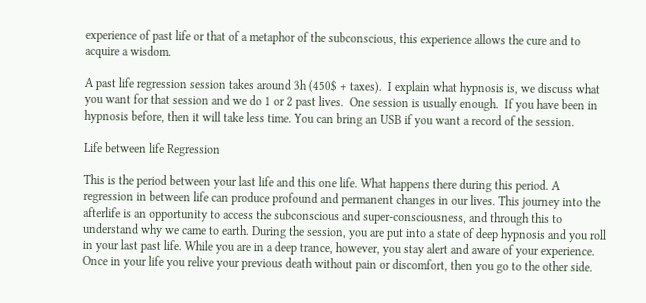experience of past life or that of a metaphor of the subconscious, this experience allows the cure and to acquire a wisdom.

A past life regression session takes around 3h (450$ + taxes).  I explain what hypnosis is, we discuss what you want for that session and we do 1 or 2 past lives.  One session is usually enough.  If you have been in hypnosis before, then it will take less time. You can bring an USB if you want a record of the session.

Life between life Regression

This is the period between your last life and this one life. What happens there during this period. A regression in between life can produce profound and permanent changes in our lives. This journey into the afterlife is an opportunity to access the subconscious and super-consciousness, and through this to understand why we came to earth. During the session, you are put into a state of deep hypnosis and you roll in your last past life. While you are in a deep trance, however, you stay alert and aware of your experience. Once in your life you relive your previous death without pain or discomfort, then you go to the other side.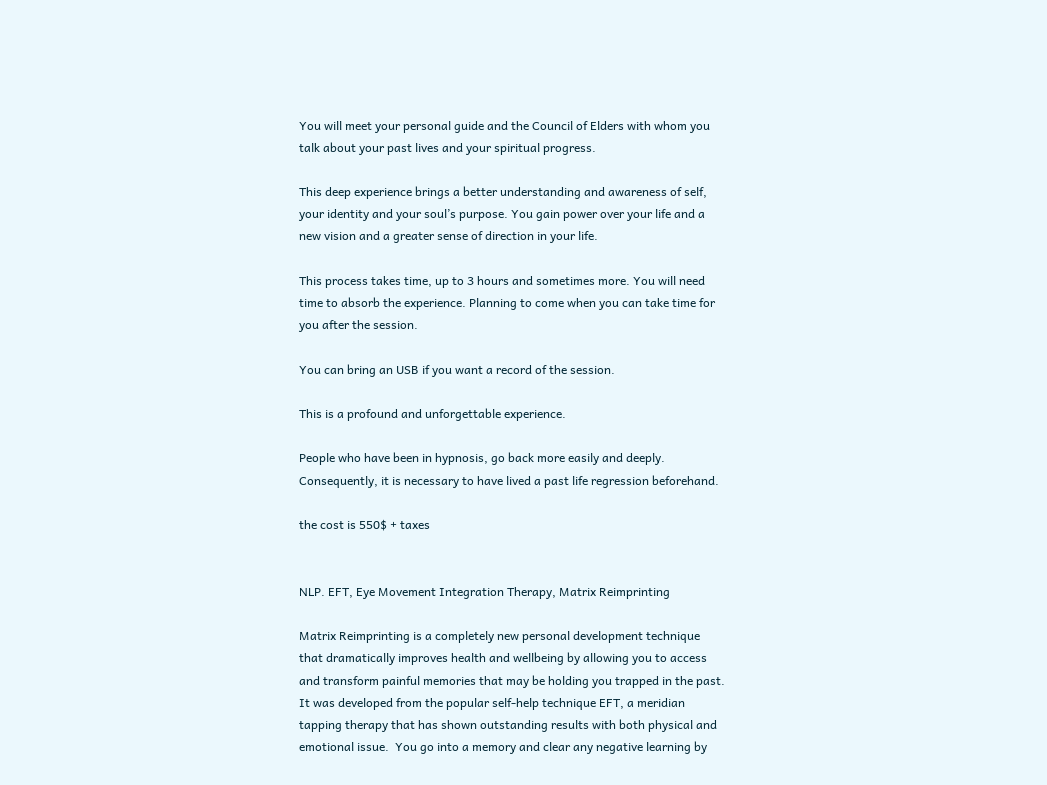You will meet your personal guide and the Council of Elders with whom you talk about your past lives and your spiritual progress.

This deep experience brings a better understanding and awareness of self, your identity and your soul’s purpose. You gain power over your life and a new vision and a greater sense of direction in your life.

This process takes time, up to 3 hours and sometimes more. You will need time to absorb the experience. Planning to come when you can take time for you after the session.

You can bring an USB if you want a record of the session.

This is a profound and unforgettable experience.

People who have been in hypnosis, go back more easily and deeply. Consequently, it is necessary to have lived a past life regression beforehand.

the cost is 550$ + taxes


NLP. EFT, Eye Movement Integration Therapy, Matrix Reimprinting

Matrix Reimprinting is a completely new personal development technique that dramatically improves health and wellbeing by allowing you to access and transform painful memories that may be holding you trapped in the past. It was developed from the popular self-help technique EFT, a meridian tapping therapy that has shown outstanding results with both physical and emotional issue.  You go into a memory and clear any negative learning by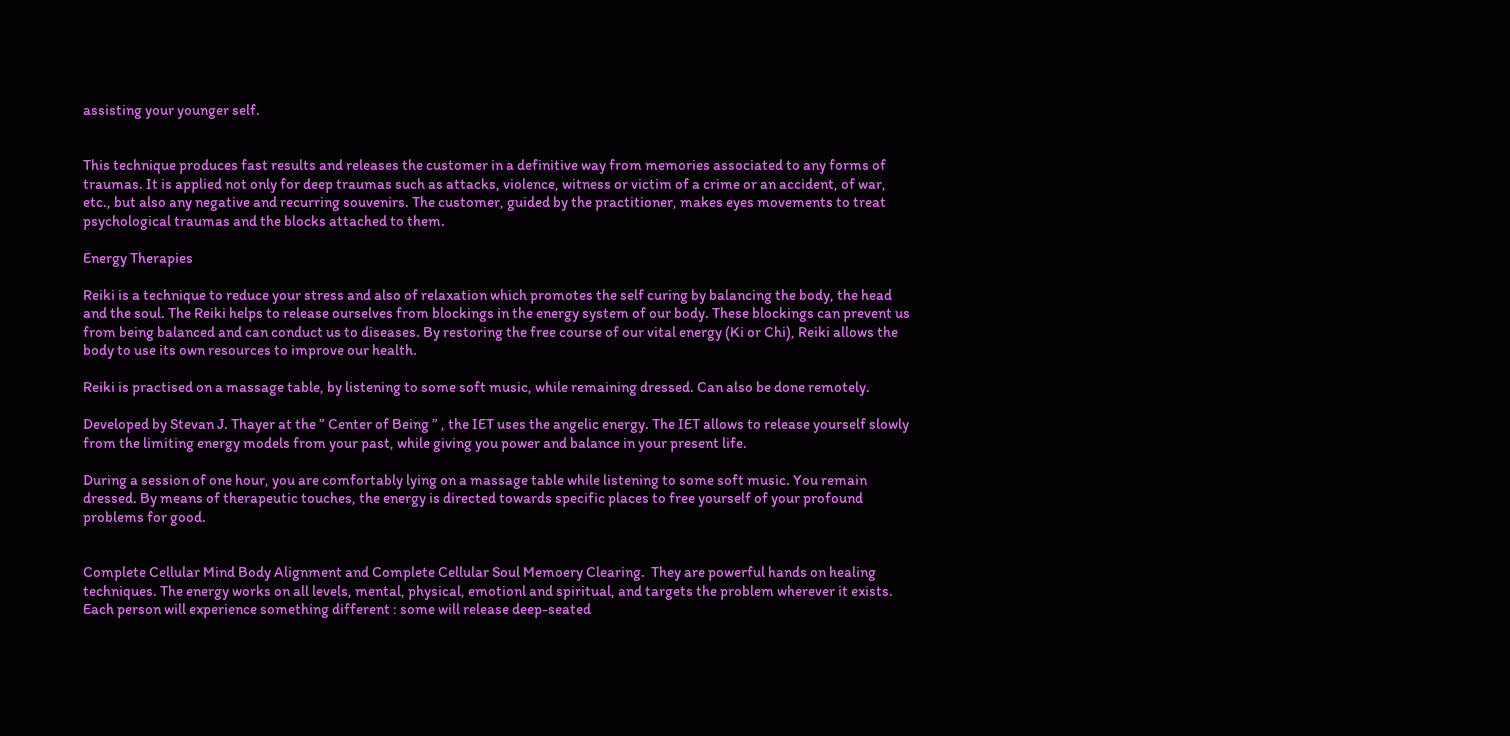assisting your younger self.


This technique produces fast results and releases the customer in a definitive way from memories associated to any forms of traumas. It is applied not only for deep traumas such as attacks, violence, witness or victim of a crime or an accident, of war, etc., but also any negative and recurring souvenirs. The customer, guided by the practitioner, makes eyes movements to treat psychological traumas and the blocks attached to them.

Energy Therapies

Reiki is a technique to reduce your stress and also of relaxation which promotes the self curing by balancing the body, the head and the soul. The Reiki helps to release ourselves from blockings in the energy system of our body. These blockings can prevent us from being balanced and can conduct us to diseases. By restoring the free course of our vital energy (Ki or Chi), Reiki allows the body to use its own resources to improve our health.

Reiki is practised on a massage table, by listening to some soft music, while remaining dressed. Can also be done remotely.

Developed by Stevan J. Thayer at the ” Center of Being ” , the IET uses the angelic energy. The IET allows to release yourself slowly from the limiting energy models from your past, while giving you power and balance in your present life.

During a session of one hour, you are comfortably lying on a massage table while listening to some soft music. You remain dressed. By means of therapeutic touches, the energy is directed towards specific places to free yourself of your profound problems for good.


Complete Cellular Mind Body Alignment and Complete Cellular Soul Memoery Clearing.  They are powerful hands on healing techniques. The energy works on all levels, mental, physical, emotionl and spiritual, and targets the problem wherever it exists. Each person will experience something different : some will release deep-seated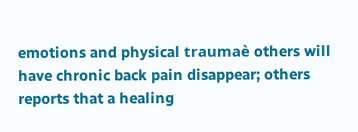emotions and physical traumaè others will have chronic back pain disappear; others reports that a healing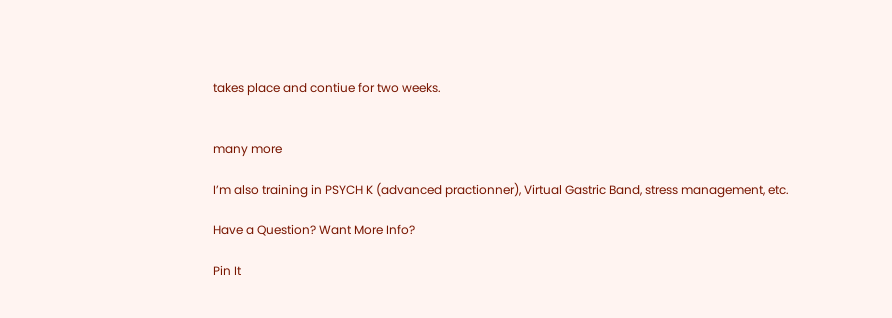takes place and contiue for two weeks.


many more

I’m also training in PSYCH K (advanced practionner), Virtual Gastric Band, stress management, etc.

Have a Question? Want More Info?

Pin It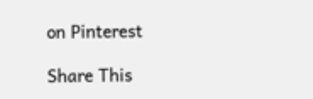on Pinterest

Share This